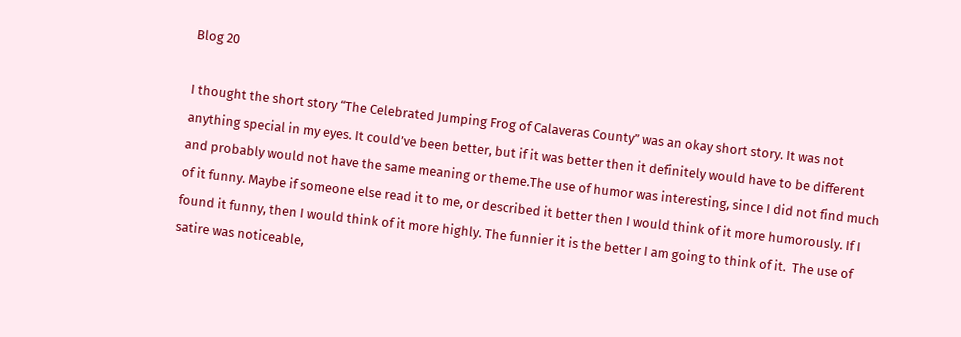Blog 20

I thought the short story “The Celebrated Jumping Frog of Calaveras County” was an okay short story. It was not anything special in my eyes. It could’ve been better, but if it was better then it definitely would have to be different and probably would not have the same meaning or theme.The use of humor was interesting, since I did not find much of it funny. Maybe if someone else read it to me, or described it better then I would think of it more humorously. If I found it funny, then I would think of it more highly. The funnier it is the better I am going to think of it.  The use of satire was noticeable,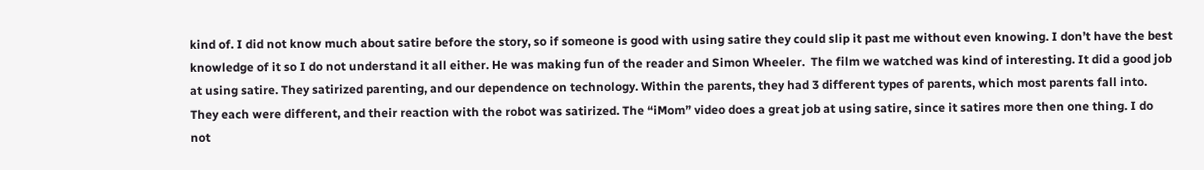kind of. I did not know much about satire before the story, so if someone is good with using satire they could slip it past me without even knowing. I don’t have the best knowledge of it so I do not understand it all either. He was making fun of the reader and Simon Wheeler.  The film we watched was kind of interesting. It did a good job at using satire. They satirized parenting, and our dependence on technology. Within the parents, they had 3 different types of parents, which most parents fall into. They each were different, and their reaction with the robot was satirized. The “iMom” video does a great job at using satire, since it satires more then one thing. I do not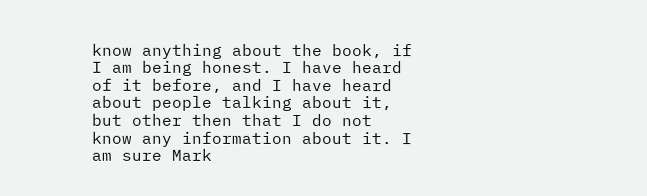know anything about the book, if I am being honest. I have heard of it before, and I have heard about people talking about it, but other then that I do not know any information about it. I am sure Mark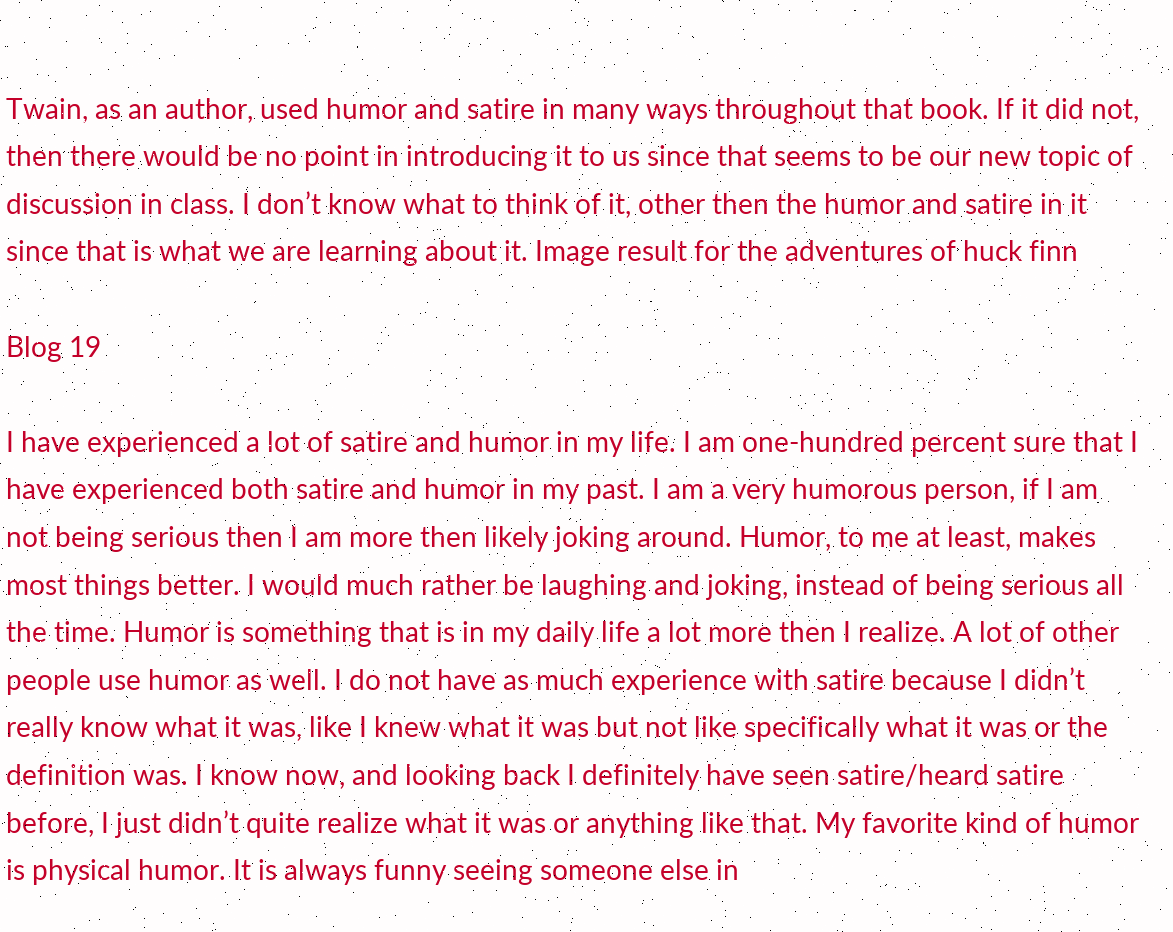Twain, as an author, used humor and satire in many ways throughout that book. If it did not, then there would be no point in introducing it to us since that seems to be our new topic of discussion in class. I don’t know what to think of it, other then the humor and satire in it since that is what we are learning about it. Image result for the adventures of huck finn

Blog 19

I have experienced a lot of satire and humor in my life. I am one-hundred percent sure that I have experienced both satire and humor in my past. I am a very humorous person, if I am not being serious then I am more then likely joking around. Humor, to me at least, makes most things better. I would much rather be laughing and joking, instead of being serious all the time. Humor is something that is in my daily life a lot more then I realize. A lot of other people use humor as well. I do not have as much experience with satire because I didn’t really know what it was, like I knew what it was but not like specifically what it was or the definition was. I know now, and looking back I definitely have seen satire/heard satire before, I just didn’t quite realize what it was or anything like that. My favorite kind of humor is physical humor. It is always funny seeing someone else in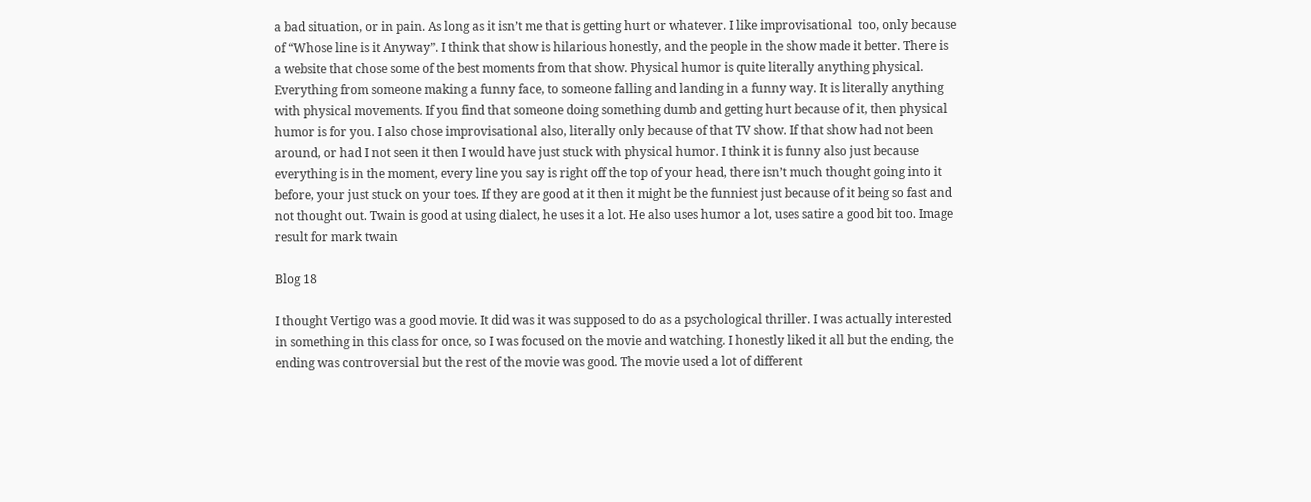a bad situation, or in pain. As long as it isn’t me that is getting hurt or whatever. I like improvisational  too, only because of “Whose line is it Anyway”. I think that show is hilarious honestly, and the people in the show made it better. There is a website that chose some of the best moments from that show. Physical humor is quite literally anything physical. Everything from someone making a funny face, to someone falling and landing in a funny way. It is literally anything with physical movements. If you find that someone doing something dumb and getting hurt because of it, then physical humor is for you. I also chose improvisational also, literally only because of that TV show. If that show had not been around, or had I not seen it then I would have just stuck with physical humor. I think it is funny also just because everything is in the moment, every line you say is right off the top of your head, there isn’t much thought going into it before, your just stuck on your toes. If they are good at it then it might be the funniest just because of it being so fast and not thought out. Twain is good at using dialect, he uses it a lot. He also uses humor a lot, uses satire a good bit too. Image result for mark twain

Blog 18

I thought Vertigo was a good movie. It did was it was supposed to do as a psychological thriller. I was actually interested in something in this class for once, so I was focused on the movie and watching. I honestly liked it all but the ending, the ending was controversial but the rest of the movie was good. The movie used a lot of different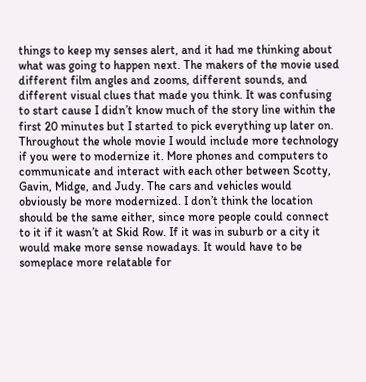things to keep my senses alert, and it had me thinking about what was going to happen next. The makers of the movie used different film angles and zooms, different sounds, and different visual clues that made you think. It was confusing to start cause I didn’t know much of the story line within the first 20 minutes but I started to pick everything up later on. Throughout the whole movie I would include more technology if you were to modernize it. More phones and computers to communicate and interact with each other between Scotty, Gavin, Midge, and Judy. The cars and vehicles would obviously be more modernized. I don’t think the location should be the same either, since more people could connect to it if it wasn’t at Skid Row. If it was in suburb or a city it would make more sense nowadays. It would have to be someplace more relatable for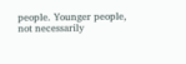people. Younger people, not necessarily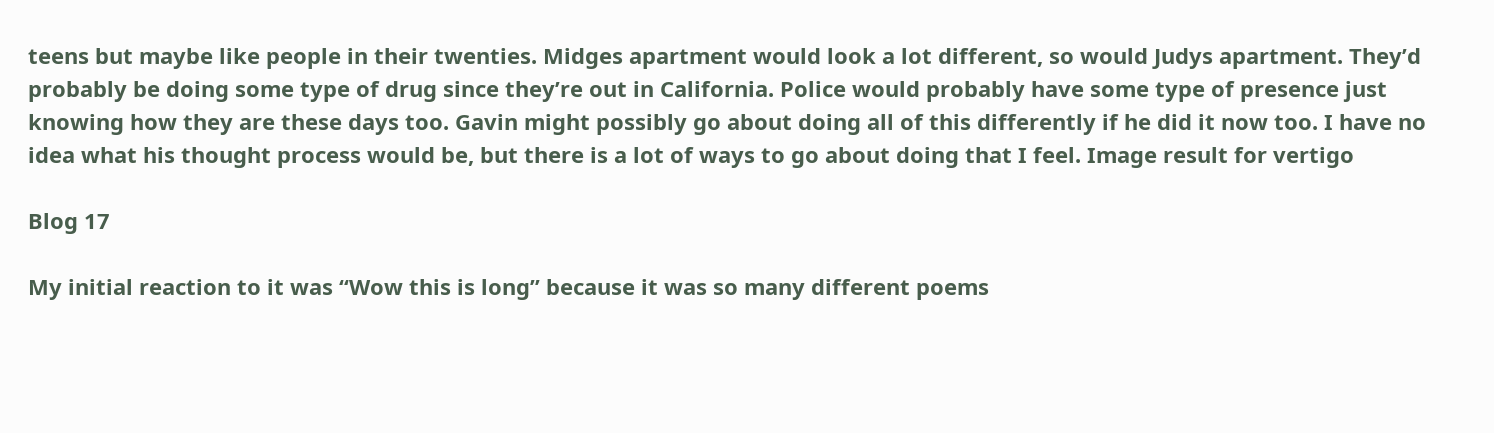teens but maybe like people in their twenties. Midges apartment would look a lot different, so would Judys apartment. They’d probably be doing some type of drug since they’re out in California. Police would probably have some type of presence just knowing how they are these days too. Gavin might possibly go about doing all of this differently if he did it now too. I have no idea what his thought process would be, but there is a lot of ways to go about doing that I feel. Image result for vertigo

Blog 17

My initial reaction to it was “Wow this is long” because it was so many different poems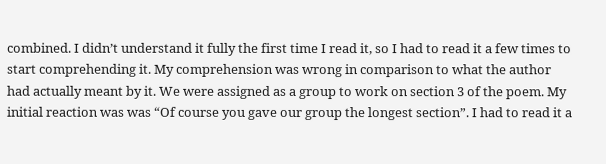combined. I didn’t understand it fully the first time I read it, so I had to read it a few times to start comprehending it. My comprehension was wrong in comparison to what the author had actually meant by it. We were assigned as a group to work on section 3 of the poem. My initial reaction was was “Of course you gave our group the longest section”. I had to read it a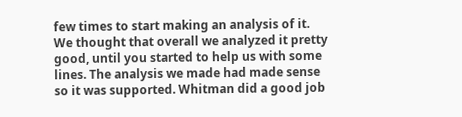few times to start making an analysis of it. We thought that overall we analyzed it pretty good, until you started to help us with some lines. The analysis we made had made sense so it was supported. Whitman did a good job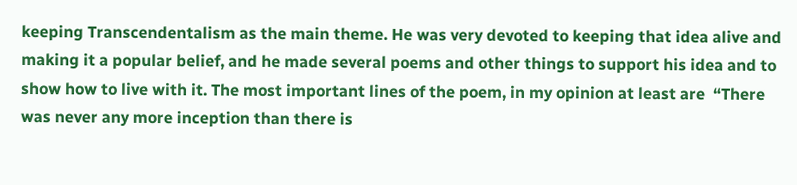keeping Transcendentalism as the main theme. He was very devoted to keeping that idea alive and making it a popular belief, and he made several poems and other things to support his idea and to show how to live with it. The most important lines of the poem, in my opinion at least are  “There was never any more inception than there is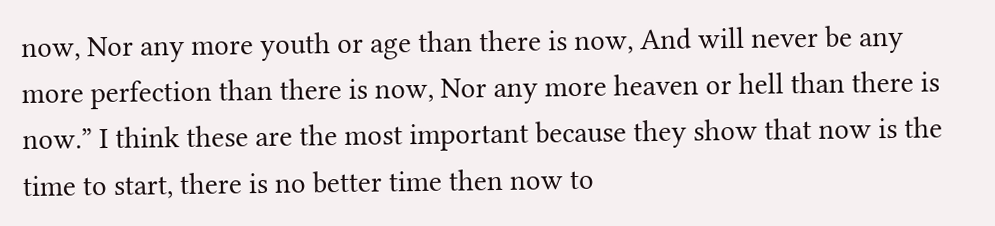now, Nor any more youth or age than there is now, And will never be any more perfection than there is now, Nor any more heaven or hell than there is now.” I think these are the most important because they show that now is the time to start, there is no better time then now to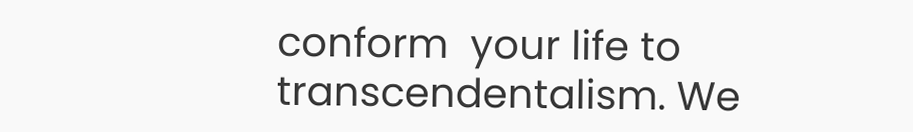conform  your life to transcendentalism. We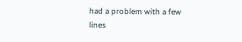had a problem with a few lines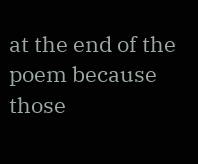at the end of the poem because those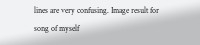lines are very confusing. Image result for song of myself